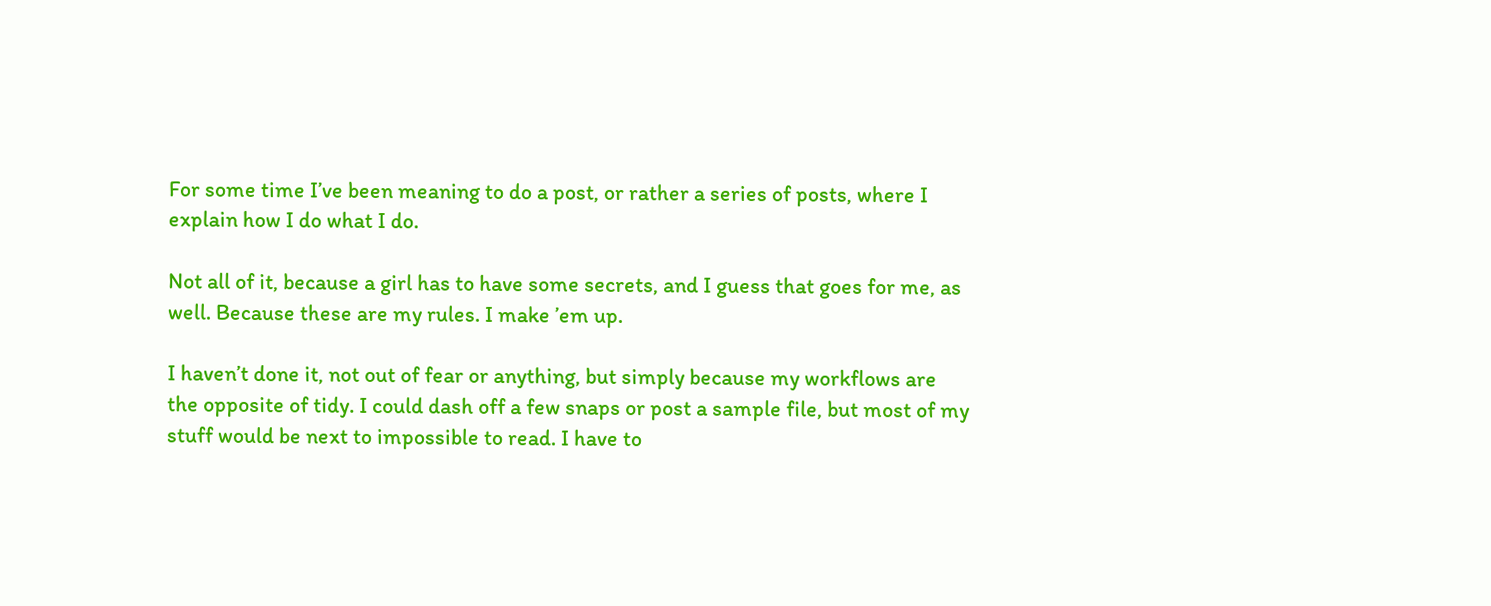For some time I’ve been meaning to do a post, or rather a series of posts, where I explain how I do what I do.

Not all of it, because a girl has to have some secrets, and I guess that goes for me, as well. Because these are my rules. I make ’em up.

I haven’t done it, not out of fear or anything, but simply because my workflows are the opposite of tidy. I could dash off a few snaps or post a sample file, but most of my stuff would be next to impossible to read. I have to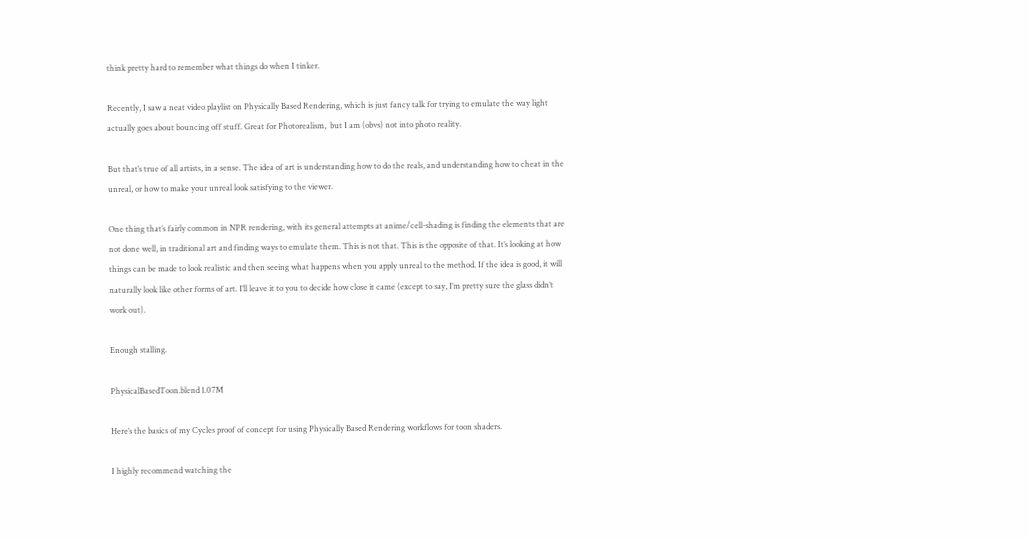think pretty hard to remember what things do when I tinker.

Recently, I saw a neat video playlist on Physically Based Rendering, which is just fancy talk for trying to emulate the way light actually goes about bouncing off stuff. Great for Photorealism,  but I am (obvs) not into photo reality.

But that’s true of all artists, in a sense. The idea of art is understanding how to do the reals, and understanding how to cheat in the unreal, or how to make your unreal look satisfying to the viewer.

One thing that’s fairly common in NPR rendering, with its general attempts at anime/cell-shading is finding the elements that are not done well, in traditional art and finding ways to emulate them. This is not that. This is the opposite of that. It’s looking at how things can be made to look realistic and then seeing what happens when you apply unreal to the method. If the idea is good, it will naturally look like other forms of art. I’ll leave it to you to decide how close it came (except to say, I’m pretty sure the glass didn’t work out).

Enough stalling.

PhysicalBasedToon.blend 1.07M

Here’s the basics of my Cycles proof of concept for using Physically Based Rendering workflows for toon shaders.

I highly recommend watching the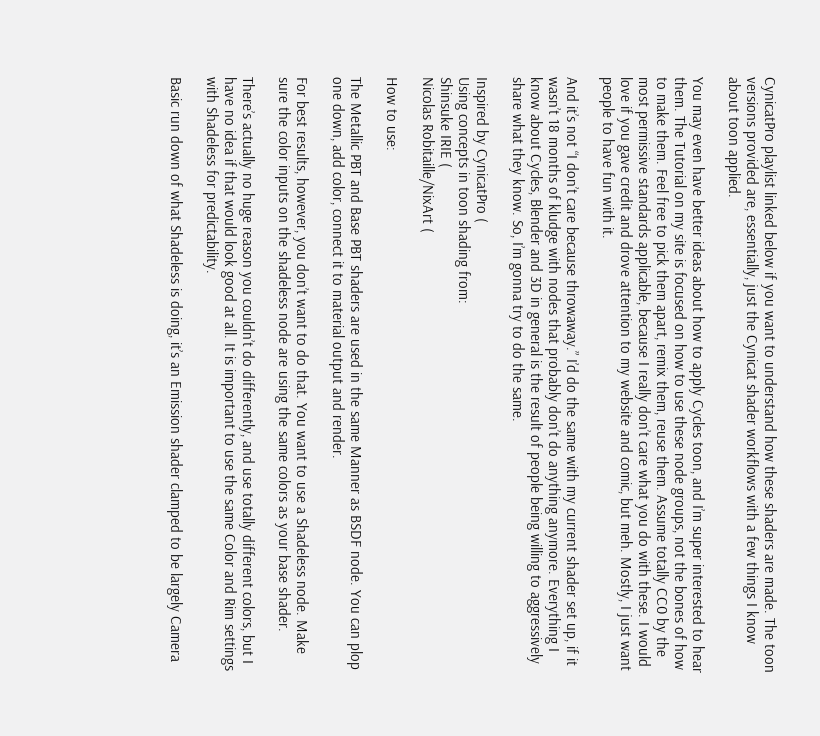CynicatPro playlist linked below if you want to understand how these shaders are made. The toon versions provided are, essentially, just the Cynicat shader workflows with a few things I know about toon applied.

You may even have better ideas about how to apply Cycles toon, and I’m super interested to hear them. The Tutorial on my site is focused on how to use these node groups, not the bones of how to make them. Feel free to pick them apart, remix them, reuse them. Assume totally CC0 by the most permissive standards applicable, because I really don’t care what you do with these. I would love if you gave credit and drove attention to my website and comic, but meh. Mostly, I just want people to have fun with it.

And it’s not “I don’t care because throwaway.” I’d do the same with my current shader set up, if it wasn’t 18 months of kludge with nodes that probably don’t do anything anymore. Everything I know about Cycles, Blender and 3D in general is the result of people being willing to aggressively share what they know. So, I’m gonna try to do the same.

Inspired by CynicatPro (
Using concepts in toon shading from:
Shinsuke IRIE (
Nicolas Robitaille/NixArt (

How to use:

The Metallic PBT and Base PBT shaders are used in the same Manner as BSDF node. You can plop one down, add color, connect it to material output and render.

For best results, however, you don’t want to do that. You want to use a Shadeless node. Make sure the color inputs on the shadeless node are using the same colors as your base shader.

There’s actually no huge reason you couldn’t do differently, and use totally different colors, but I have no idea if that would look good at all. It is important to use the same Color and Rim settings with Shadeless for predictability.

Basic run down of what Shadeless is doing, it’s an Emission shader clamped to be largely Camera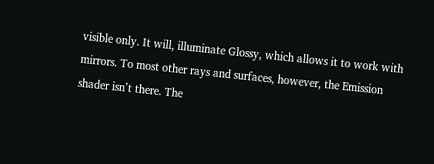visible only. It will, illuminate Glossy, which allows it to work with mirrors. To most other rays and surfaces, however, the Emission shader isn’t there. The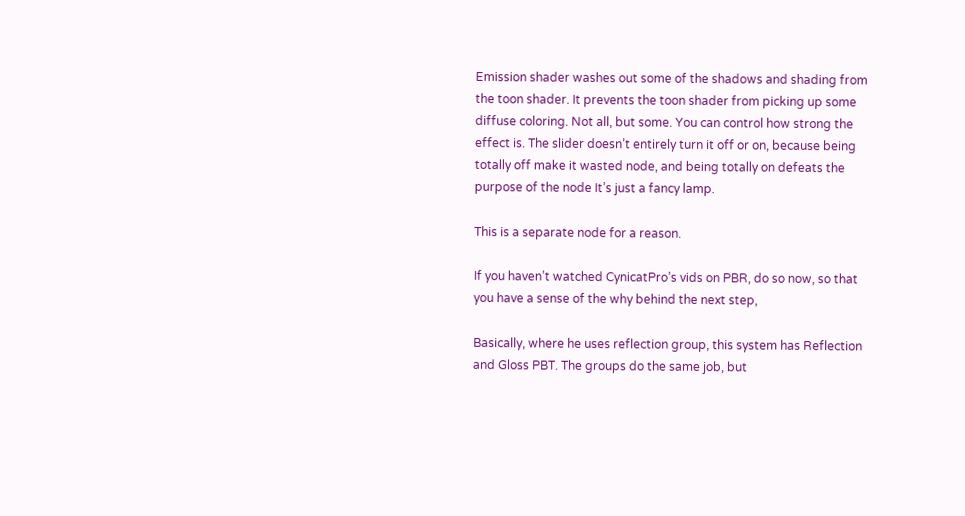Emission shader washes out some of the shadows and shading from the toon shader. It prevents the toon shader from picking up some diffuse coloring. Not all, but some. You can control how strong the effect is. The slider doesn’t entirely turn it off or on, because being totally off make it wasted node, and being totally on defeats the purpose of the node It’s just a fancy lamp.

This is a separate node for a reason.

If you haven’t watched CynicatPro’s vids on PBR, do so now, so that you have a sense of the why behind the next step,

Basically, where he uses reflection group, this system has Reflection and Gloss PBT. The groups do the same job, but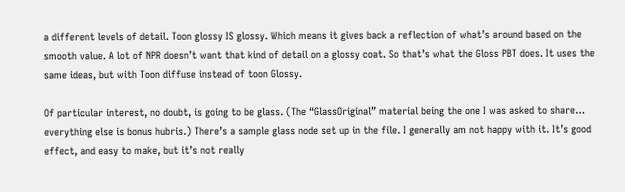a different levels of detail. Toon glossy IS glossy. Which means it gives back a reflection of what’s around based on the smooth value. A lot of NPR doesn’t want that kind of detail on a glossy coat. So that’s what the Gloss PBT does. It uses the same ideas, but with Toon diffuse instead of toon Glossy.

Of particular interest, no doubt, is going to be glass. (The “GlassOriginal” material being the one I was asked to share… everything else is bonus hubris.) There’s a sample glass node set up in the file. I generally am not happy with it. It’s good effect, and easy to make, but it’s not really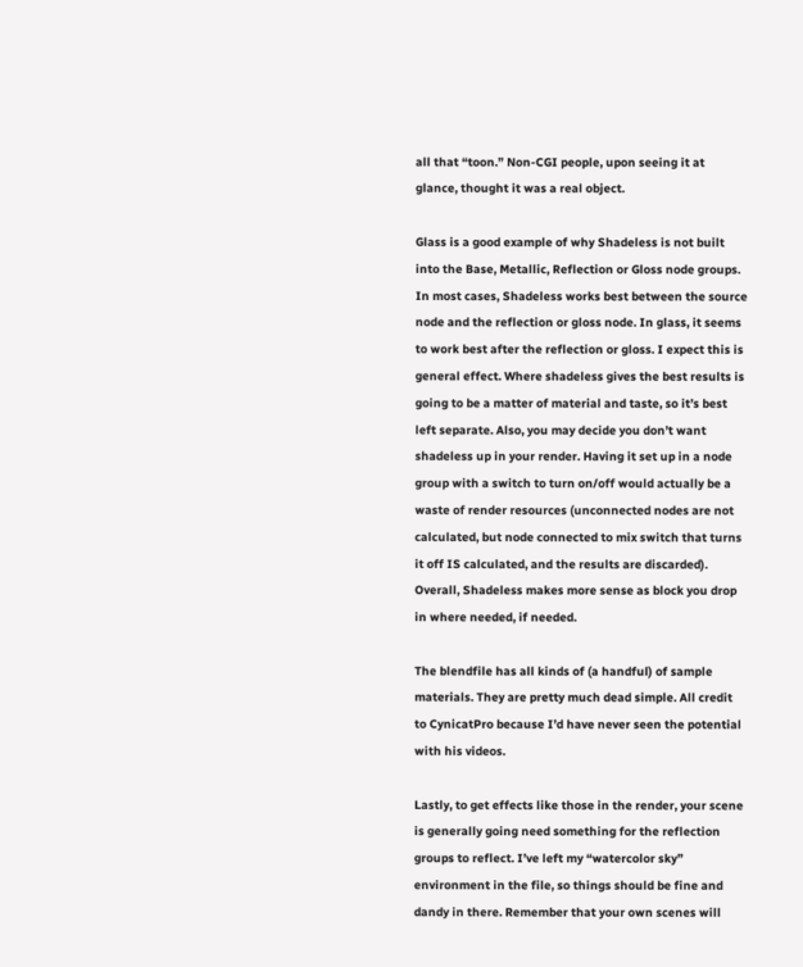all that “toon.” Non-CGI people, upon seeing it at glance, thought it was a real object.

Glass is a good example of why Shadeless is not built into the Base, Metallic, Reflection or Gloss node groups. In most cases, Shadeless works best between the source node and the reflection or gloss node. In glass, it seems to work best after the reflection or gloss. I expect this is general effect. Where shadeless gives the best results is going to be a matter of material and taste, so it’s best left separate. Also, you may decide you don’t want shadeless up in your render. Having it set up in a node group with a switch to turn on/off would actually be a waste of render resources (unconnected nodes are not calculated, but node connected to mix switch that turns it off IS calculated, and the results are discarded).  Overall, Shadeless makes more sense as block you drop in where needed, if needed.

The blendfile has all kinds of (a handful) of sample materials. They are pretty much dead simple. All credit to CynicatPro because I’d have never seen the potential with his videos.

Lastly, to get effects like those in the render, your scene is generally going need something for the reflection groups to reflect. I’ve left my “watercolor sky” environment in the file, so things should be fine and dandy in there. Remember that your own scenes will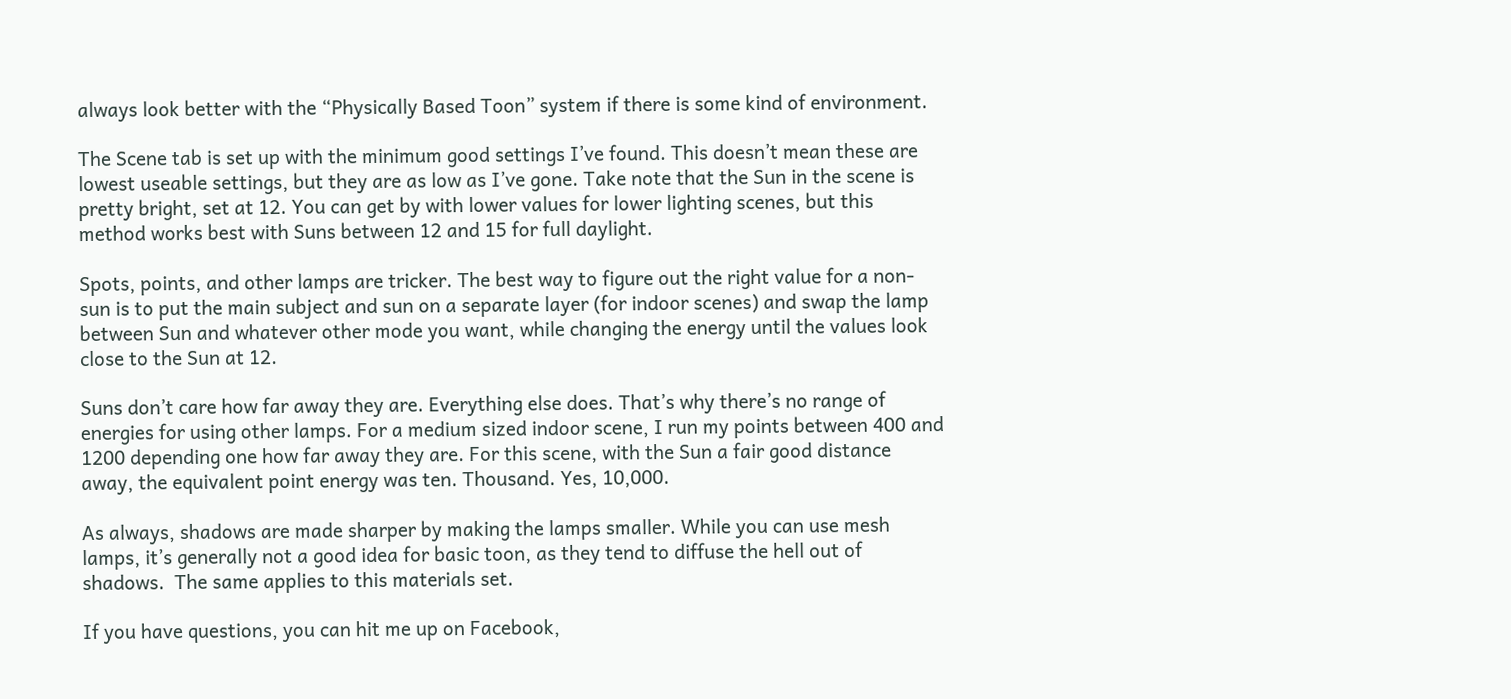always look better with the “Physically Based Toon” system if there is some kind of environment.

The Scene tab is set up with the minimum good settings I’ve found. This doesn’t mean these are lowest useable settings, but they are as low as I’ve gone. Take note that the Sun in the scene is pretty bright, set at 12. You can get by with lower values for lower lighting scenes, but this method works best with Suns between 12 and 15 for full daylight.

Spots, points, and other lamps are tricker. The best way to figure out the right value for a non-sun is to put the main subject and sun on a separate layer (for indoor scenes) and swap the lamp between Sun and whatever other mode you want, while changing the energy until the values look close to the Sun at 12.

Suns don’t care how far away they are. Everything else does. That’s why there’s no range of energies for using other lamps. For a medium sized indoor scene, I run my points between 400 and 1200 depending one how far away they are. For this scene, with the Sun a fair good distance away, the equivalent point energy was ten. Thousand. Yes, 10,000.

As always, shadows are made sharper by making the lamps smaller. While you can use mesh lamps, it’s generally not a good idea for basic toon, as they tend to diffuse the hell out of shadows.  The same applies to this materials set.

If you have questions, you can hit me up on Facebook,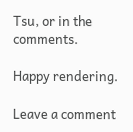Tsu, or in the comments.

Happy rendering.

Leave a comment